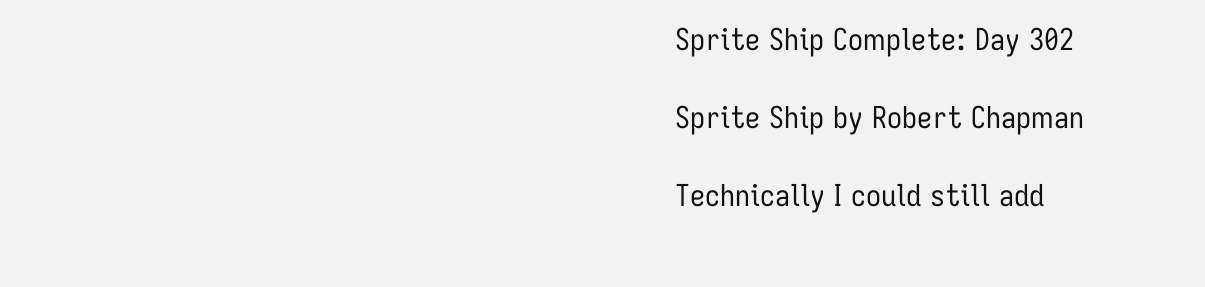Sprite Ship Complete: Day 302

Sprite Ship by Robert Chapman

Technically I could still add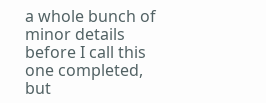a whole bunch of minor details before I call this one completed, but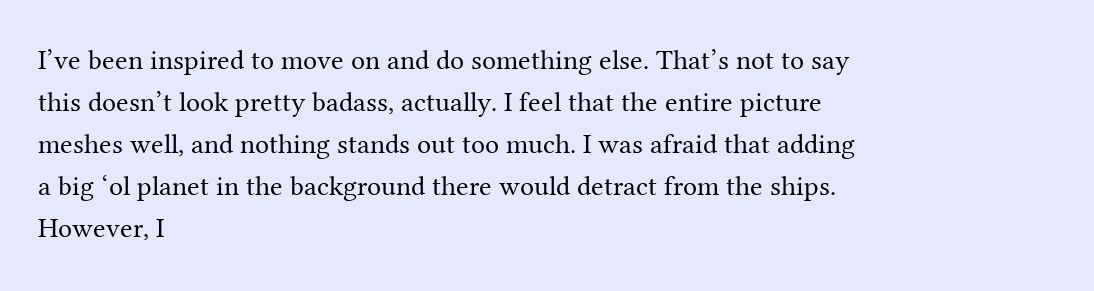I’ve been inspired to move on and do something else. That’s not to say this doesn’t look pretty badass, actually. I feel that the entire picture meshes well, and nothing stands out too much. I was afraid that adding a big ‘ol planet in the background there would detract from the ships. However, I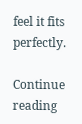feel it fits perfectly.

Continue reading